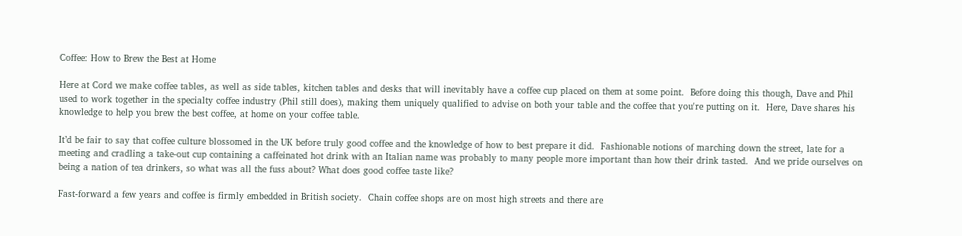Coffee: How to Brew the Best at Home

Here at Cord we make coffee tables, as well as side tables, kitchen tables and desks that will inevitably have a coffee cup placed on them at some point.  Before doing this though, Dave and Phil used to work together in the specialty coffee industry (Phil still does), making them uniquely qualified to advise on both your table and the coffee that you're putting on it.  Here, Dave shares his knowledge to help you brew the best coffee, at home on your coffee table.

It’d be fair to say that coffee culture blossomed in the UK before truly good coffee and the knowledge of how to best prepare it did.  Fashionable notions of marching down the street, late for a meeting and cradling a take-out cup containing a caffeinated hot drink with an Italian name was probably to many people more important than how their drink tasted.  And we pride ourselves on being a nation of tea drinkers, so what was all the fuss about? What does good coffee taste like?

Fast-forward a few years and coffee is firmly embedded in British society.  Chain coffee shops are on most high streets and there are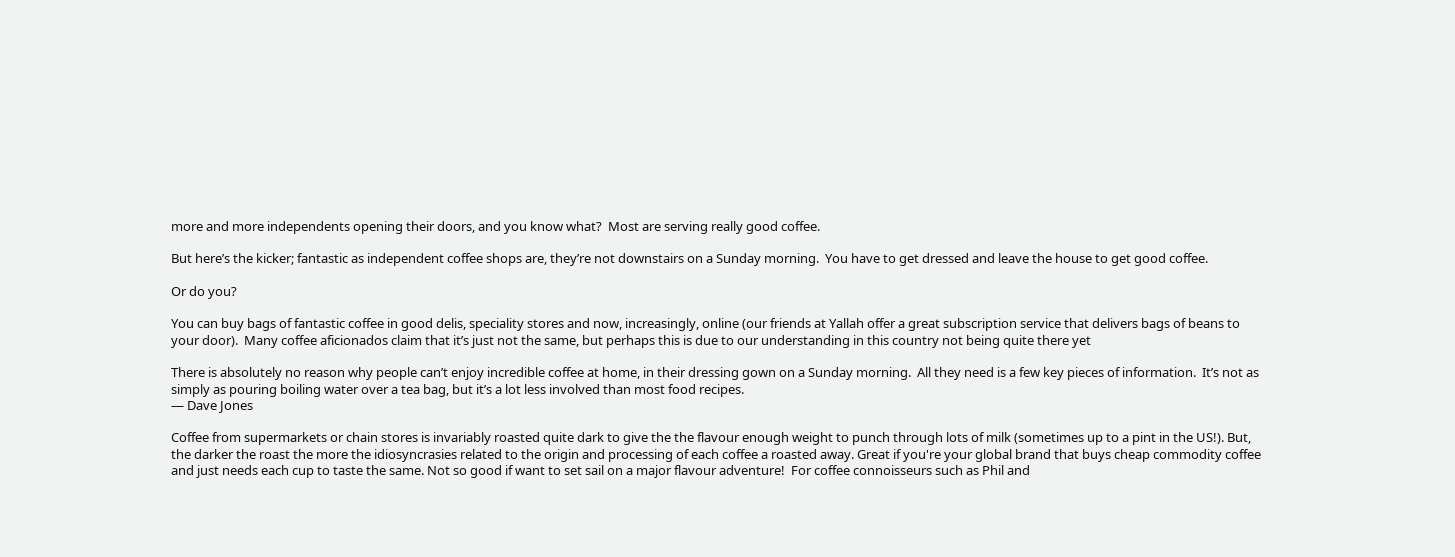more and more independents opening their doors, and you know what?  Most are serving really good coffee.

But here’s the kicker; fantastic as independent coffee shops are, they’re not downstairs on a Sunday morning.  You have to get dressed and leave the house to get good coffee.

Or do you?

You can buy bags of fantastic coffee in good delis, speciality stores and now, increasingly, online (our friends at Yallah offer a great subscription service that delivers bags of beans to your door).  Many coffee aficionados claim that it’s just not the same, but perhaps this is due to our understanding in this country not being quite there yet

There is absolutely no reason why people can’t enjoy incredible coffee at home, in their dressing gown on a Sunday morning.  All they need is a few key pieces of information.  It’s not as simply as pouring boiling water over a tea bag, but it’s a lot less involved than most food recipes.
— Dave Jones

Coffee from supermarkets or chain stores is invariably roasted quite dark to give the the flavour enough weight to punch through lots of milk (sometimes up to a pint in the US!). But, the darker the roast the more the idiosyncrasies related to the origin and processing of each coffee a roasted away. Great if you're your global brand that buys cheap commodity coffee and just needs each cup to taste the same. Not so good if want to set sail on a major flavour adventure!  For coffee connoisseurs such as Phil and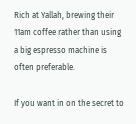Rich at Yallah, brewing their 11am coffee rather than using a big espresso machine is often preferable.

If you want in on the secret to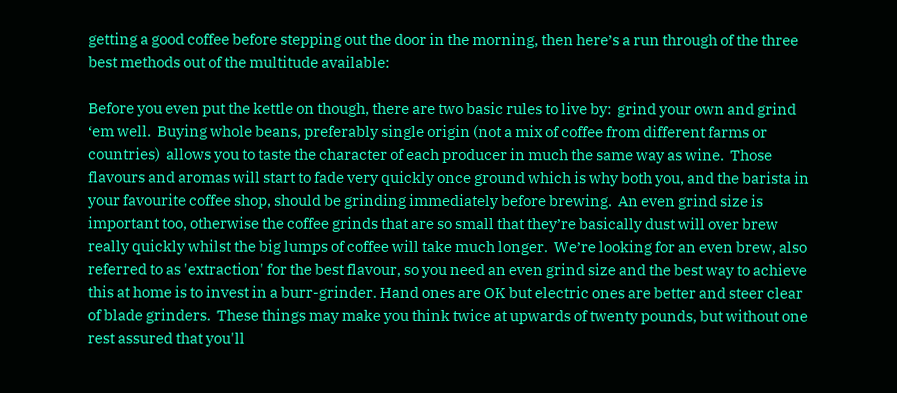getting a good coffee before stepping out the door in the morning, then here’s a run through of the three best methods out of the multitude available:

Before you even put the kettle on though, there are two basic rules to live by:  grind your own and grind ‘em well.  Buying whole beans, preferably single origin (not a mix of coffee from different farms or countries)  allows you to taste the character of each producer in much the same way as wine.  Those flavours and aromas will start to fade very quickly once ground which is why both you, and the barista in your favourite coffee shop, should be grinding immediately before brewing.  An even grind size is important too, otherwise the coffee grinds that are so small that they’re basically dust will over brew really quickly whilst the big lumps of coffee will take much longer.  We’re looking for an even brew, also referred to as 'extraction' for the best flavour, so you need an even grind size and the best way to achieve this at home is to invest in a burr-grinder. Hand ones are OK but electric ones are better and steer clear of blade grinders.  These things may make you think twice at upwards of twenty pounds, but without one rest assured that you'll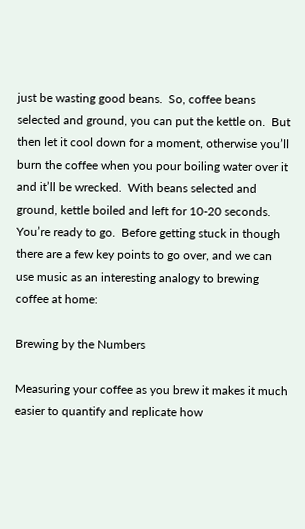just be wasting good beans.  So, coffee beans selected and ground, you can put the kettle on.  But then let it cool down for a moment, otherwise you’ll burn the coffee when you pour boiling water over it and it’ll be wrecked.  With beans selected and ground, kettle boiled and left for 10-20 seconds. You’re ready to go.  Before getting stuck in though there are a few key points to go over, and we can use music as an interesting analogy to brewing coffee at home:

Brewing by the Numbers

Measuring your coffee as you brew it makes it much easier to quantify and replicate how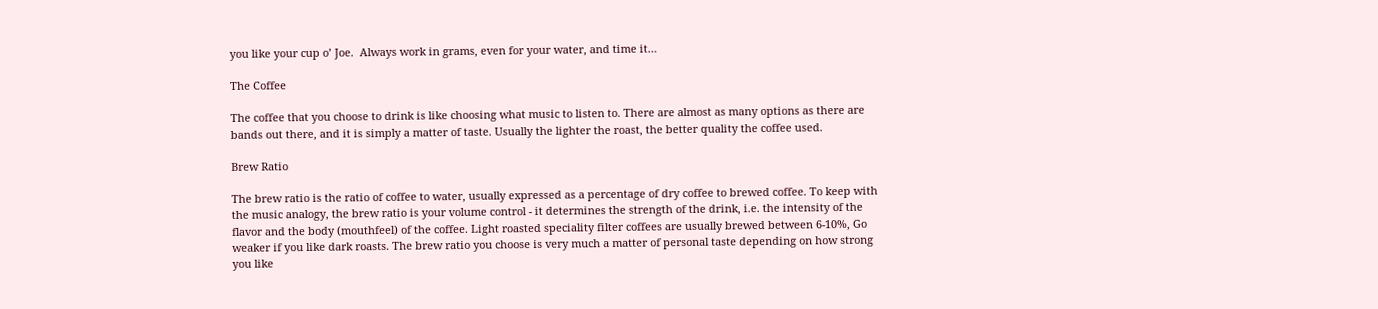you like your cup o’ Joe.  Always work in grams, even for your water, and time it…

The Coffee

The coffee that you choose to drink is like choosing what music to listen to. There are almost as many options as there are bands out there, and it is simply a matter of taste. Usually the lighter the roast, the better quality the coffee used.

Brew Ratio

The brew ratio is the ratio of coffee to water, usually expressed as a percentage of dry coffee to brewed coffee. To keep with the music analogy, the brew ratio is your volume control - it determines the strength of the drink, i.e. the intensity of the flavor and the body (mouthfeel) of the coffee. Light roasted speciality filter coffees are usually brewed between 6-10%, Go weaker if you like dark roasts. The brew ratio you choose is very much a matter of personal taste depending on how strong you like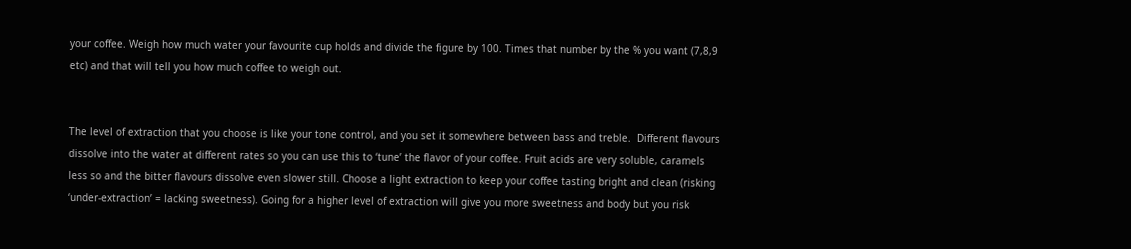your coffee. Weigh how much water your favourite cup holds and divide the figure by 100. Times that number by the % you want (7,8,9 etc) and that will tell you how much coffee to weigh out.


The level of extraction that you choose is like your tone control, and you set it somewhere between bass and treble.  Different flavours dissolve into the water at different rates so you can use this to ‘tune’ the flavor of your coffee. Fruit acids are very soluble, caramels less so and the bitter flavours dissolve even slower still. Choose a light extraction to keep your coffee tasting bright and clean (risking ‘under-extraction’ = lacking sweetness). Going for a higher level of extraction will give you more sweetness and body but you risk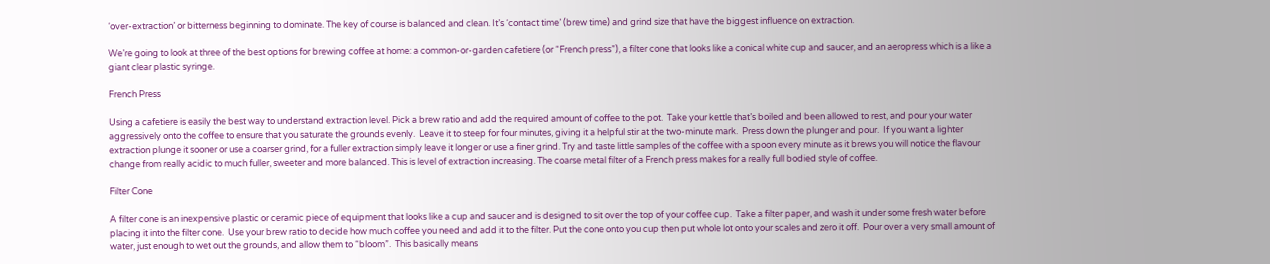‘over-extraction’ or bitterness beginning to dominate. The key of course is balanced and clean. It’s ‘contact time’ (brew time) and grind size that have the biggest influence on extraction.

We’re going to look at three of the best options for brewing coffee at home: a common-or-garden cafetiere (or “French press”), a filter cone that looks like a conical white cup and saucer, and an aeropress which is a like a giant clear plastic syringe.

French Press

Using a cafetiere is easily the best way to understand extraction level. Pick a brew ratio and add the required amount of coffee to the pot.  Take your kettle that’s boiled and been allowed to rest, and pour your water aggressively onto the coffee to ensure that you saturate the grounds evenly.  Leave it to steep for four minutes, giving it a helpful stir at the two-minute mark.  Press down the plunger and pour.  If you want a lighter extraction plunge it sooner or use a coarser grind, for a fuller extraction simply leave it longer or use a finer grind. Try and taste little samples of the coffee with a spoon every minute as it brews you will notice the flavour change from really acidic to much fuller, sweeter and more balanced. This is level of extraction increasing. The coarse metal filter of a French press makes for a really full bodied style of coffee.

Filter Cone

A filter cone is an inexpensive plastic or ceramic piece of equipment that looks like a cup and saucer and is designed to sit over the top of your coffee cup.  Take a filter paper, and wash it under some fresh water before placing it into the filter cone.  Use your brew ratio to decide how much coffee you need and add it to the filter. Put the cone onto you cup then put whole lot onto your scales and zero it off.  Pour over a very small amount of water, just enough to wet out the grounds, and allow them to “bloom”.  This basically means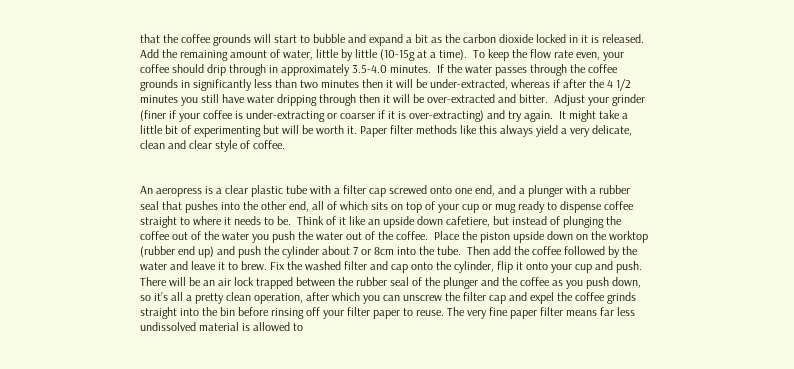that the coffee grounds will start to bubble and expand a bit as the carbon dioxide locked in it is released.  Add the remaining amount of water, little by little (10-15g at a time).  To keep the flow rate even, your coffee should drip through in approximately 3.5-4.0 minutes.  If the water passes through the coffee grounds in significantly less than two minutes then it will be under-extracted, whereas if after the 4 1/2 minutes you still have water dripping through then it will be over-extracted and bitter.  Adjust your grinder (finer if your coffee is under-extracting or coarser if it is over-extracting) and try again.  It might take a little bit of experimenting but will be worth it. Paper filter methods like this always yield a very delicate, clean and clear style of coffee.


An aeropress is a clear plastic tube with a filter cap screwed onto one end, and a plunger with a rubber seal that pushes into the other end, all of which sits on top of your cup or mug ready to dispense coffee straight to where it needs to be.  Think of it like an upside down cafetiere, but instead of plunging the coffee out of the water you push the water out of the coffee.  Place the piston upside down on the worktop (rubber end up) and push the cylinder about 7 or 8cm into the tube.  Then add the coffee followed by the water and leave it to brew. Fix the washed filter and cap onto the cylinder, flip it onto your cup and push.  There will be an air lock trapped between the rubber seal of the plunger and the coffee as you push down, so it’s all a pretty clean operation, after which you can unscrew the filter cap and expel the coffee grinds straight into the bin before rinsing off your filter paper to reuse. The very fine paper filter means far less undissolved material is allowed to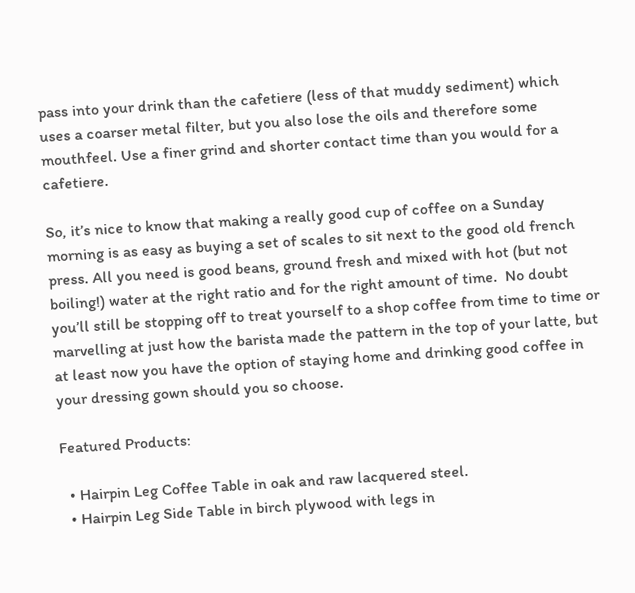pass into your drink than the cafetiere (less of that muddy sediment) which uses a coarser metal filter, but you also lose the oils and therefore some mouthfeel. Use a finer grind and shorter contact time than you would for a cafetiere.

So, it’s nice to know that making a really good cup of coffee on a Sunday morning is as easy as buying a set of scales to sit next to the good old french press. All you need is good beans, ground fresh and mixed with hot (but not boiling!) water at the right ratio and for the right amount of time.  No doubt you’ll still be stopping off to treat yourself to a shop coffee from time to time or marvelling at just how the barista made the pattern in the top of your latte, but at least now you have the option of staying home and drinking good coffee in your dressing gown should you so choose.

Featured Products:

  • Hairpin Leg Coffee Table in oak and raw lacquered steel.
  • Hairpin Leg Side Table in birch plywood with legs in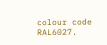colour code RAL6027.